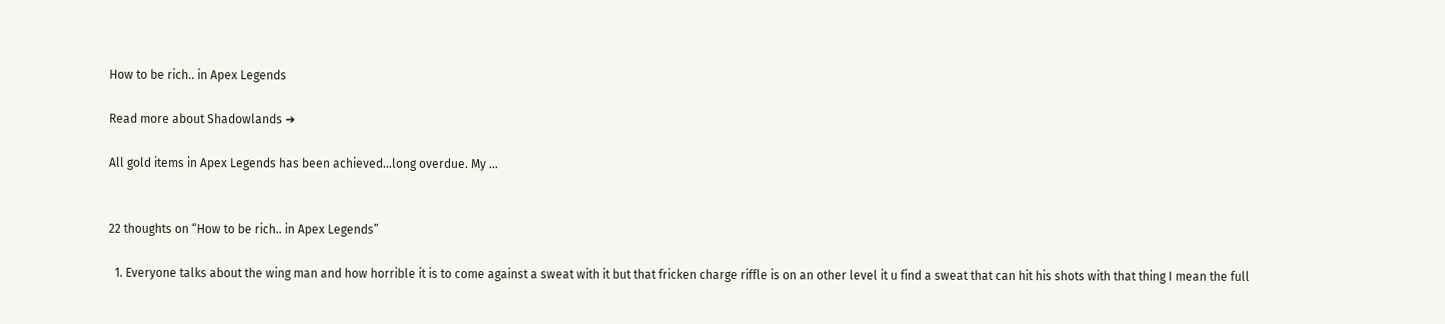How to be rich.. in Apex Legends

Read more about Shadowlands ➜

All gold items in Apex Legends has been achieved…long overdue. My …


22 thoughts on “How to be rich.. in Apex Legends”

  1. Everyone talks about the wing man and how horrible it is to come against a sweat with it but that fricken charge riffle is on an other level it u find a sweat that can hit his shots with that thing I mean the full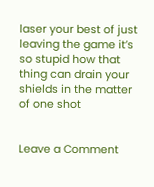laser your best of just leaving the game it’s so stupid how that thing can drain your shields in the matter of one shot


Leave a Comment